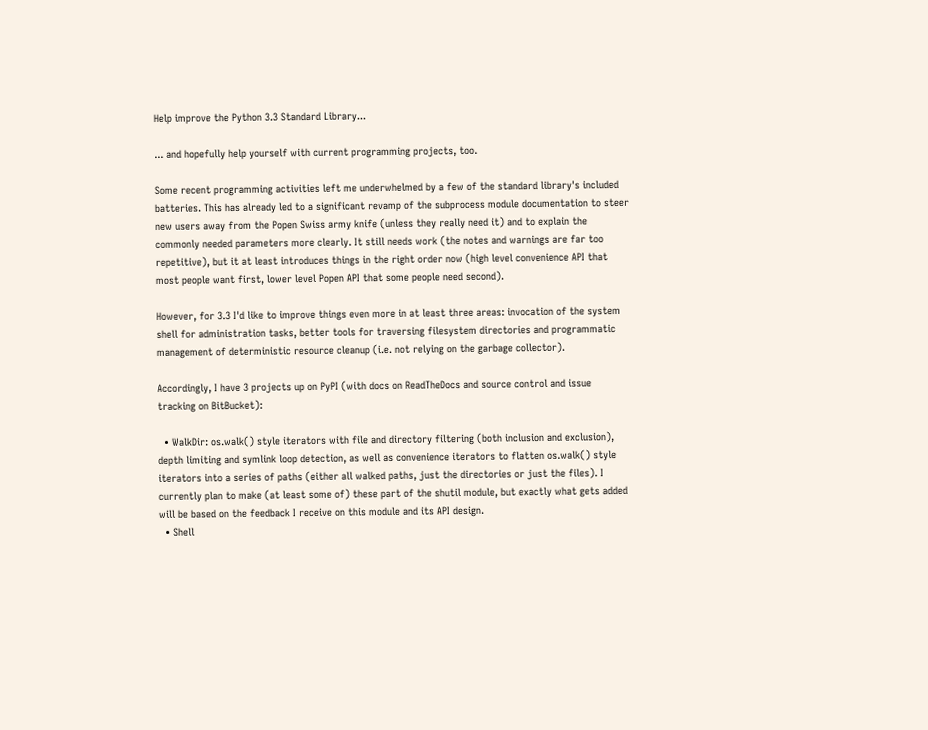Help improve the Python 3.3 Standard Library...

... and hopefully help yourself with current programming projects, too.

Some recent programming activities left me underwhelmed by a few of the standard library's included batteries. This has already led to a significant revamp of the subprocess module documentation to steer new users away from the Popen Swiss army knife (unless they really need it) and to explain the commonly needed parameters more clearly. It still needs work (the notes and warnings are far too repetitive), but it at least introduces things in the right order now (high level convenience API that most people want first, lower level Popen API that some people need second).

However, for 3.3 I'd like to improve things even more in at least three areas: invocation of the system shell for administration tasks, better tools for traversing filesystem directories and programmatic management of deterministic resource cleanup (i.e. not relying on the garbage collector).

Accordingly, I have 3 projects up on PyPI (with docs on ReadTheDocs and source control and issue tracking on BitBucket):

  • WalkDir: os.walk() style iterators with file and directory filtering (both inclusion and exclusion), depth limiting and symlink loop detection, as well as convenience iterators to flatten os.walk() style iterators into a series of paths (either all walked paths, just the directories or just the files). I currently plan to make (at least some of) these part of the shutil module, but exactly what gets added will be based on the feedback I receive on this module and its API design.
  • Shell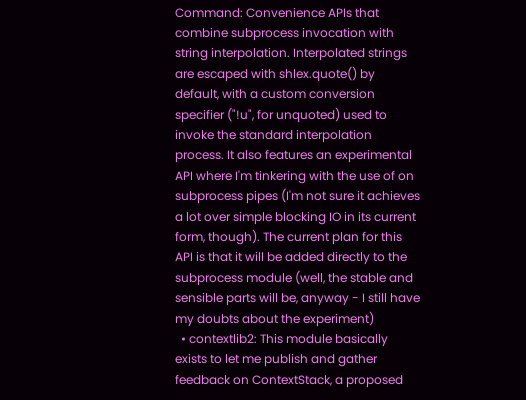Command: Convenience APIs that combine subprocess invocation with string interpolation. Interpolated strings are escaped with shlex.quote() by default, with a custom conversion specifier ("!u", for unquoted) used to invoke the standard interpolation process. It also features an experimental API where I'm tinkering with the use of on subprocess pipes (I'm not sure it achieves a lot over simple blocking IO in its current form, though). The current plan for this API is that it will be added directly to the subprocess module (well, the stable and sensible parts will be, anyway - I still have my doubts about the experiment)
  • contextlib2: This module basically exists to let me publish and gather feedback on ContextStack, a proposed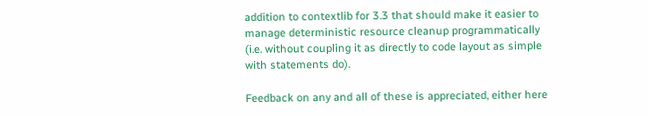addition to contextlib for 3.3 that should make it easier to manage deterministic resource cleanup programmatically (i.e. without coupling it as directly to code layout as simple with statements do).

Feedback on any and all of these is appreciated, either here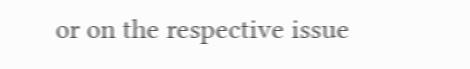or on the respective issue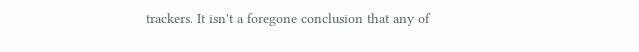trackers. It isn't a foregone conclusion that any of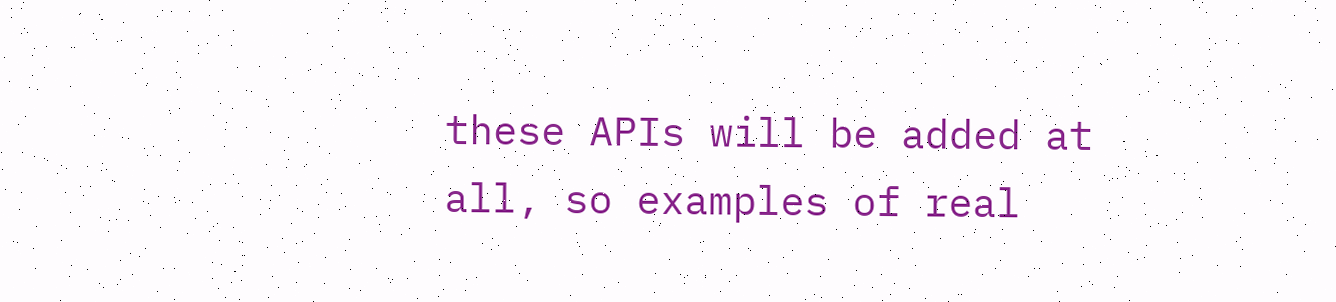these APIs will be added at all, so examples of real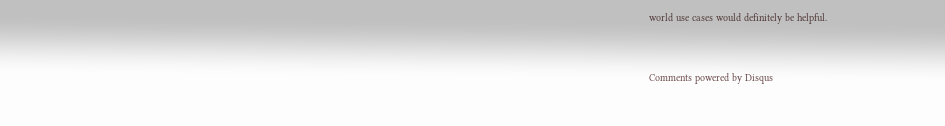world use cases would definitely be helpful.


Comments powered by Disqus